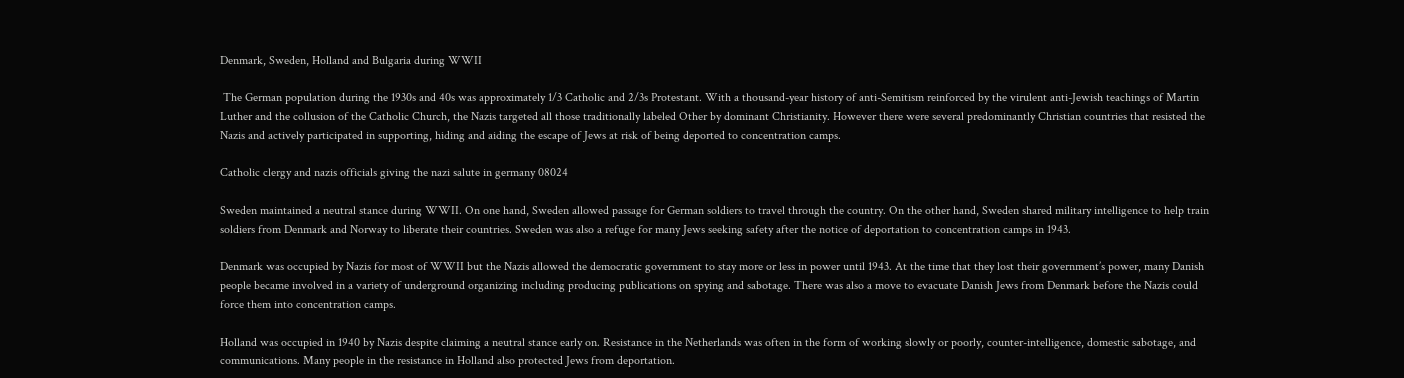Denmark, Sweden, Holland and Bulgaria during WWII

 The German population during the 1930s and 40s was approximately 1/3 Catholic and 2/3s Protestant. With a thousand-year history of anti-Semitism reinforced by the virulent anti-Jewish teachings of Martin Luther and the collusion of the Catholic Church, the Nazis targeted all those traditionally labeled Other by dominant Christianity. However there were several predominantly Christian countries that resisted the Nazis and actively participated in supporting, hiding and aiding the escape of Jews at risk of being deported to concentration camps.

Catholic clergy and nazis officials giving the nazi salute in germany 08024

Sweden maintained a neutral stance during WWII. On one hand, Sweden allowed passage for German soldiers to travel through the country. On the other hand, Sweden shared military intelligence to help train soldiers from Denmark and Norway to liberate their countries. Sweden was also a refuge for many Jews seeking safety after the notice of deportation to concentration camps in 1943.

Denmark was occupied by Nazis for most of WWII but the Nazis allowed the democratic government to stay more or less in power until 1943. At the time that they lost their government’s power, many Danish people became involved in a variety of underground organizing including producing publications on spying and sabotage. There was also a move to evacuate Danish Jews from Denmark before the Nazis could force them into concentration camps.

Holland was occupied in 1940 by Nazis despite claiming a neutral stance early on. Resistance in the Netherlands was often in the form of working slowly or poorly, counter-intelligence, domestic sabotage, and communications. Many people in the resistance in Holland also protected Jews from deportation.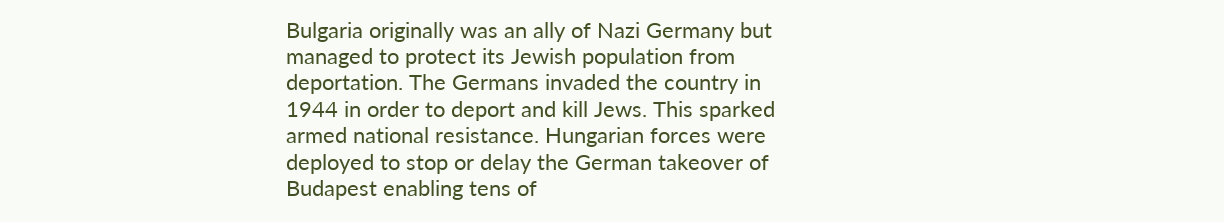Bulgaria originally was an ally of Nazi Germany but managed to protect its Jewish population from deportation. The Germans invaded the country in 1944 in order to deport and kill Jews. This sparked armed national resistance. Hungarian forces were deployed to stop or delay the German takeover of Budapest enabling tens of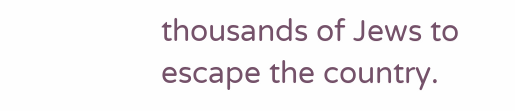thousands of Jews to escape the country.